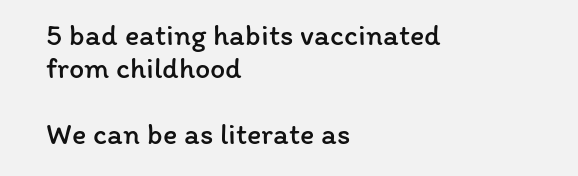5 bad eating habits vaccinated from childhood

We can be as literate as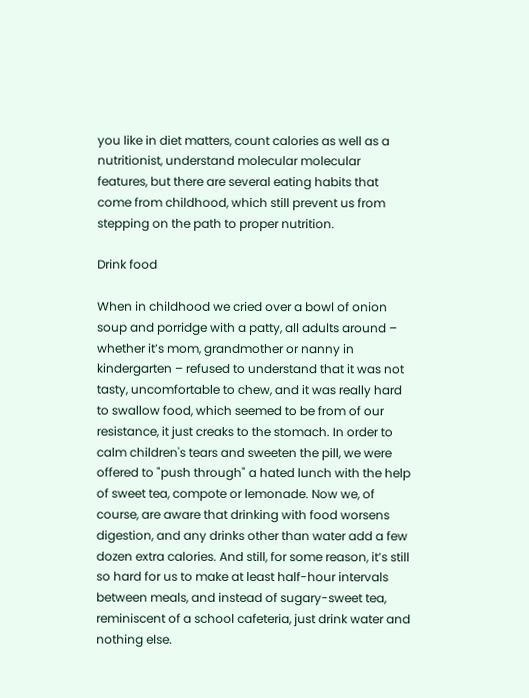you like in diet matters, count calories as well as a nutritionist, understand molecular molecular features, but there are several eating habits that come from childhood, which still prevent us from stepping on the path to proper nutrition.

Drink food

When in childhood we cried over a bowl of onion soup and porridge with a patty, all adults around – whether it’s mom, grandmother or nanny in kindergarten – refused to understand that it was not tasty, uncomfortable to chew, and it was really hard to swallow food, which seemed to be from of our resistance, it just creaks to the stomach. In order to calm children's tears and sweeten the pill, we were offered to "push through" a hated lunch with the help of sweet tea, compote or lemonade. Now we, of course, are aware that drinking with food worsens digestion, and any drinks other than water add a few dozen extra calories. And still, for some reason, it’s still so hard for us to make at least half-hour intervals between meals, and instead of sugary-sweet tea, reminiscent of a school cafeteria, just drink water and nothing else.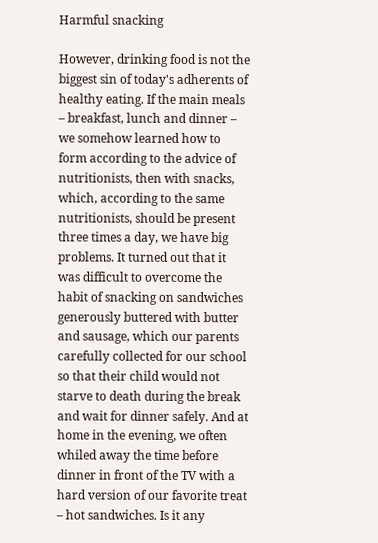Harmful snacking

However, drinking food is not the biggest sin of today's adherents of healthy eating. If the main meals – breakfast, lunch and dinner – we somehow learned how to form according to the advice of nutritionists, then with snacks, which, according to the same nutritionists, should be present three times a day, we have big problems. It turned out that it was difficult to overcome the habit of snacking on sandwiches generously buttered with butter and sausage, which our parents carefully collected for our school so that their child would not starve to death during the break and wait for dinner safely. And at home in the evening, we often whiled away the time before dinner in front of the TV with a hard version of our favorite treat – hot sandwiches. Is it any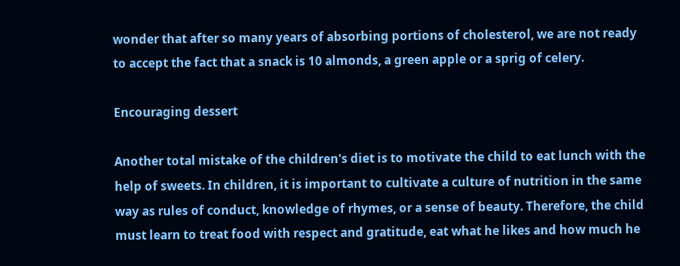wonder that after so many years of absorbing portions of cholesterol, we are not ready to accept the fact that a snack is 10 almonds, a green apple or a sprig of celery.

Encouraging dessert

Another total mistake of the children's diet is to motivate the child to eat lunch with the help of sweets. In children, it is important to cultivate a culture of nutrition in the same way as rules of conduct, knowledge of rhymes, or a sense of beauty. Therefore, the child must learn to treat food with respect and gratitude, eat what he likes and how much he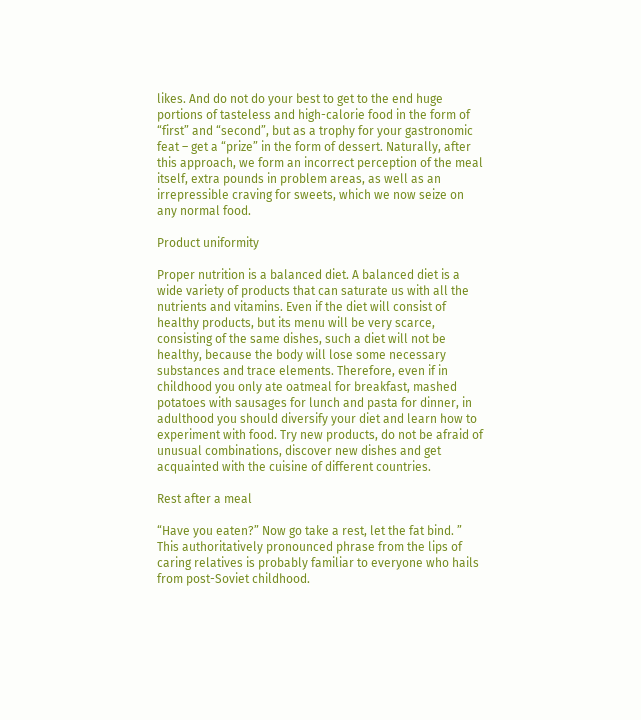likes. And do not do your best to get to the end huge portions of tasteless and high-calorie food in the form of “first” and “second”, but as a trophy for your gastronomic feat – get a “prize” in the form of dessert. Naturally, after this approach, we form an incorrect perception of the meal itself, extra pounds in problem areas, as well as an irrepressible craving for sweets, which we now seize on any normal food.

Product uniformity

Proper nutrition is a balanced diet. A balanced diet is a wide variety of products that can saturate us with all the nutrients and vitamins. Even if the diet will consist of healthy products, but its menu will be very scarce, consisting of the same dishes, such a diet will not be healthy, because the body will lose some necessary substances and trace elements. Therefore, even if in childhood you only ate oatmeal for breakfast, mashed potatoes with sausages for lunch and pasta for dinner, in adulthood you should diversify your diet and learn how to experiment with food. Try new products, do not be afraid of unusual combinations, discover new dishes and get acquainted with the cuisine of different countries.

Rest after a meal

“Have you eaten?” Now go take a rest, let the fat bind. ” This authoritatively pronounced phrase from the lips of caring relatives is probably familiar to everyone who hails from post-Soviet childhood.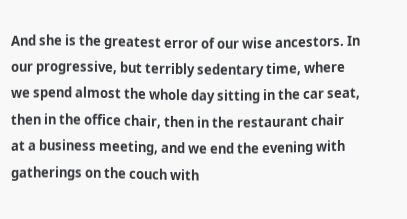And she is the greatest error of our wise ancestors. In our progressive, but terribly sedentary time, where we spend almost the whole day sitting in the car seat, then in the office chair, then in the restaurant chair at a business meeting, and we end the evening with gatherings on the couch with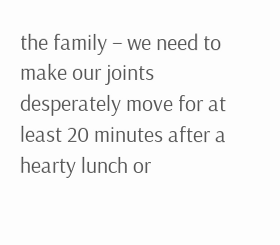the family – we need to make our joints desperately move for at least 20 minutes after a hearty lunch or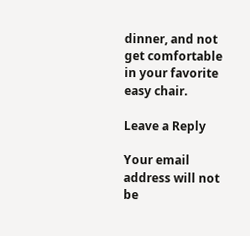dinner, and not get comfortable in your favorite easy chair.

Leave a Reply

Your email address will not be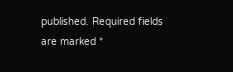published. Required fields are marked *